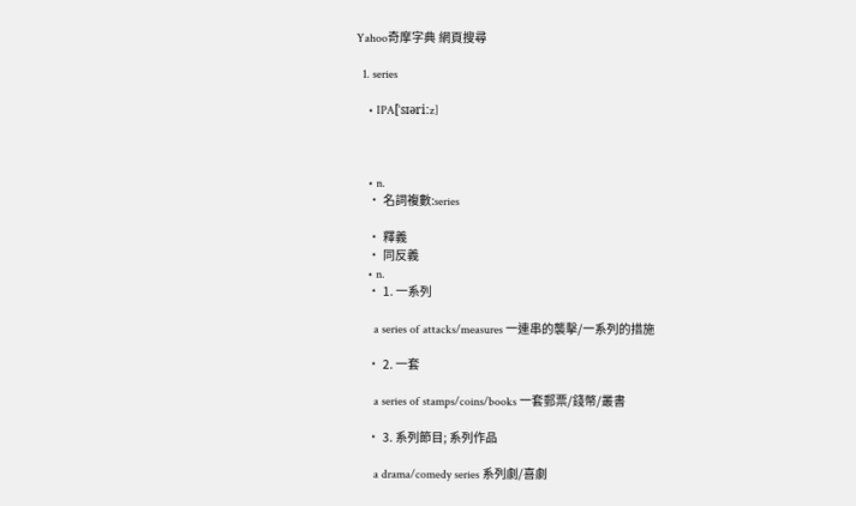Yahoo奇摩字典 網頁搜尋

  1. series

    • IPA[ˈsɪəriːz]



    • n.
    • 名詞複數:series

    • 釋義
    • 同反義
    • n.
    • 1. 一系列

      a series of attacks/measures 一連串的襲擊/一系列的措施

    • 2. 一套

      a series of stamps/coins/books 一套郵票/錢幣/叢書

    • 3. 系列節目; 系列作品

      a drama/comedy series 系列劇/喜劇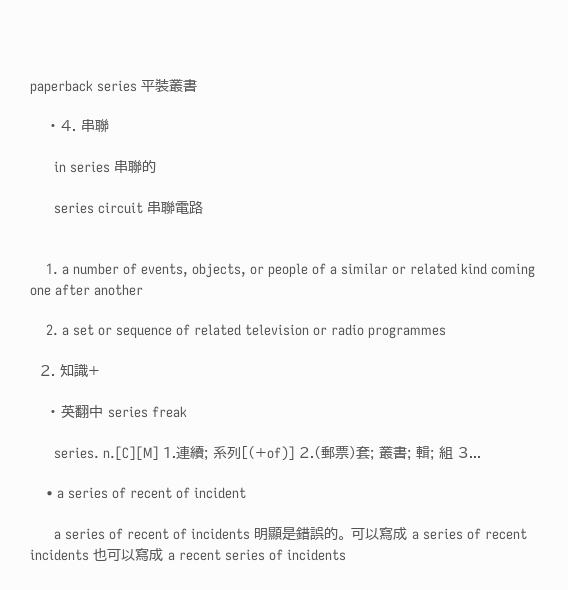paperback series 平裝叢書

    • 4. 串聯

      in series 串聯的

      series circuit 串聯電路


    1. a number of events, objects, or people of a similar or related kind coming one after another

    2. a set or sequence of related television or radio programmes

  2. 知識+

    • 英翻中 series freak

      series. n.[C][M] 1.連續; 系列[(+of)] 2.(郵票)套; 叢書; 輯; 組 3...

    • a series of recent of incident

      a series of recent of incidents 明顯是錯誤的。 可以寫成 a series of recent incidents 也可以寫成 a recent series of incidents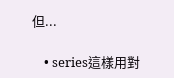但...

    • series這樣用對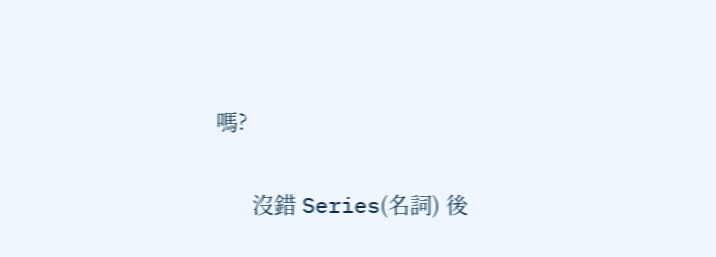嗎?

      沒錯 Series(名詞) 後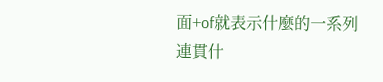面+of就表示什麼的一系列 連貫什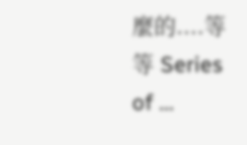麼的....等等 Series of ...